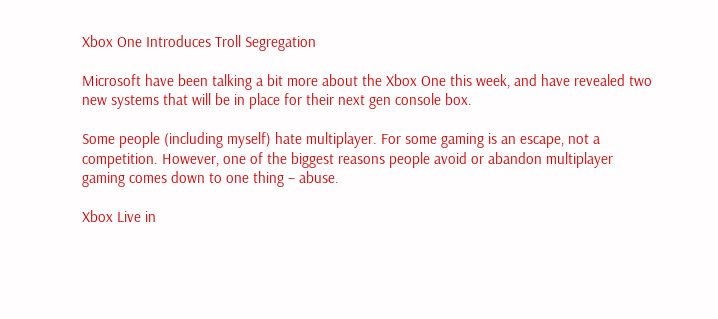Xbox One Introduces Troll Segregation

Microsoft have been talking a bit more about the Xbox One this week, and have revealed two new systems that will be in place for their next gen console box.

Some people (including myself) hate multiplayer. For some gaming is an escape, not a competition. However, one of the biggest reasons people avoid or abandon multiplayer gaming comes down to one thing – abuse.

Xbox Live in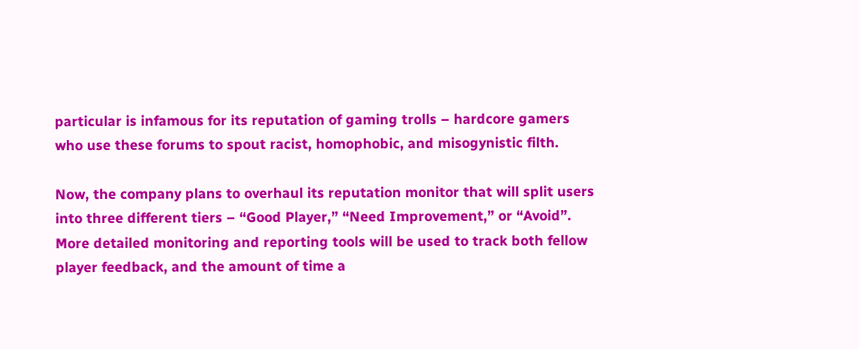particular is infamous for its reputation of gaming trolls – hardcore gamers who use these forums to spout racist, homophobic, and misogynistic filth.

Now, the company plans to overhaul its reputation monitor that will split users into three different tiers – “Good Player,” “Need Improvement,” or “Avoid”. More detailed monitoring and reporting tools will be used to track both fellow player feedback, and the amount of time a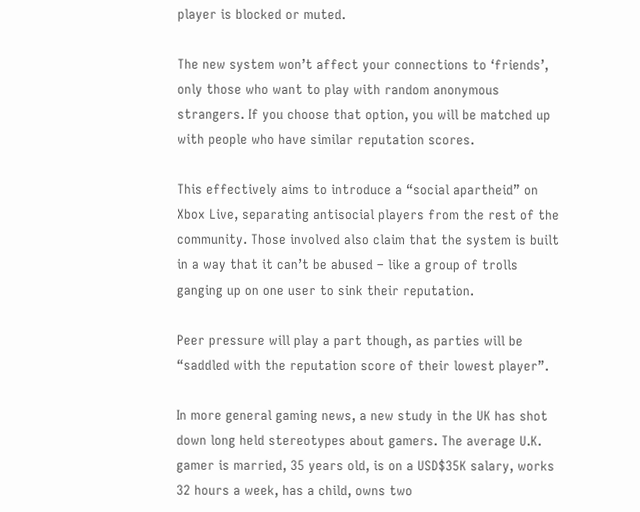player is blocked or muted.

The new system won’t affect your connections to ‘friends’, only those who want to play with random anonymous strangers. If you choose that option, you will be matched up with people who have similar reputation scores.

This effectively aims to introduce a “social apartheid” on Xbox Live, separating antisocial players from the rest of the community. Those involved also claim that the system is built in a way that it can’t be abused – like a group of trolls ganging up on one user to sink their reputation.

Peer pressure will play a part though, as parties will be “saddled with the reputation score of their lowest player”.

In more general gaming news, a new study in the UK has shot down long held stereotypes about gamers. The average U.K. gamer is married, 35 years old, is on a USD$35K salary, works 32 hours a week, has a child, owns two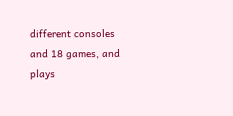different consoles and 18 games, and plays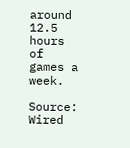around 12.5 hours of games a week.

Source: Wired